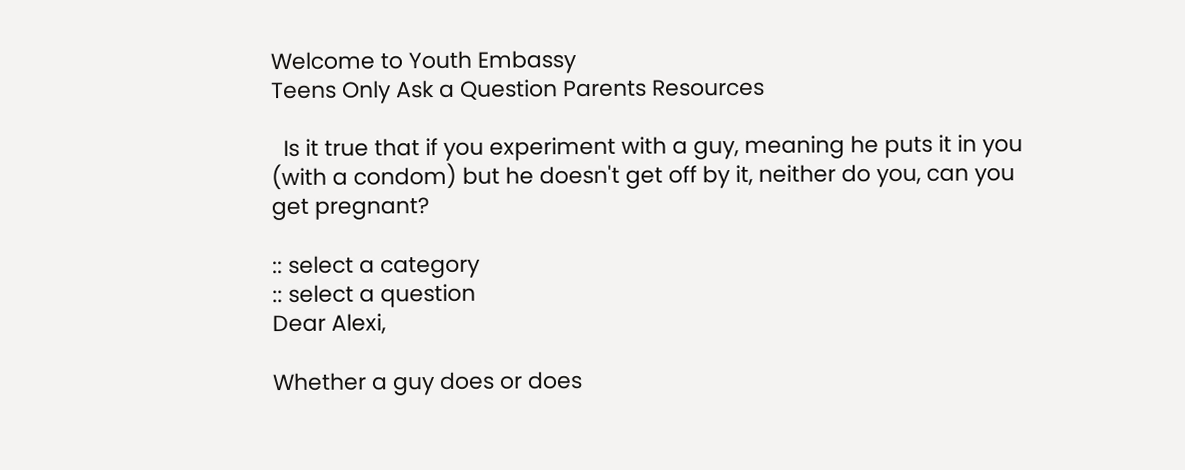Welcome to Youth Embassy
Teens Only Ask a Question Parents Resources

  Is it true that if you experiment with a guy, meaning he puts it in you (with a condom) but he doesn't get off by it, neither do you, can you get pregnant?

:: select a category
:: select a question
Dear Alexi,

Whether a guy does or does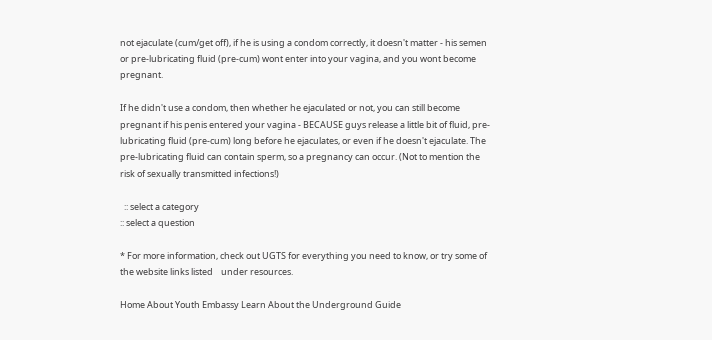not ejaculate (cum/get off), if he is using a condom correctly, it doesn't matter - his semen or pre-lubricating fluid (pre-cum) wont enter into your vagina, and you wont become pregnant.

If he didn't use a condom, then whether he ejaculated or not, you can still become pregnant if his penis entered your vagina - BECAUSE guys release a little bit of fluid, pre-lubricating fluid (pre-cum) long before he ejaculates, or even if he doesn't ejaculate. The pre-lubricating fluid can contain sperm, so a pregnancy can occur. (Not to mention the risk of sexually transmitted infections!)

  :: select a category
:: select a question

* For more information, check out UGTS for everything you need to know, or try some of the website links listed    under resources.

Home About Youth Embassy Learn About the Underground Guide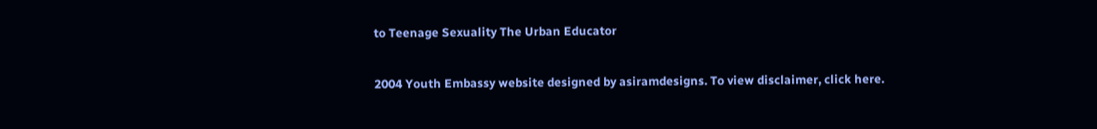to Teenage Sexuality The Urban Educator

2004 Youth Embassy website designed by asiramdesigns. To view disclaimer, click here.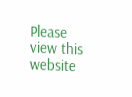Please view this website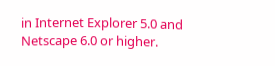in Internet Explorer 5.0 and Netscape 6.0 or higher.